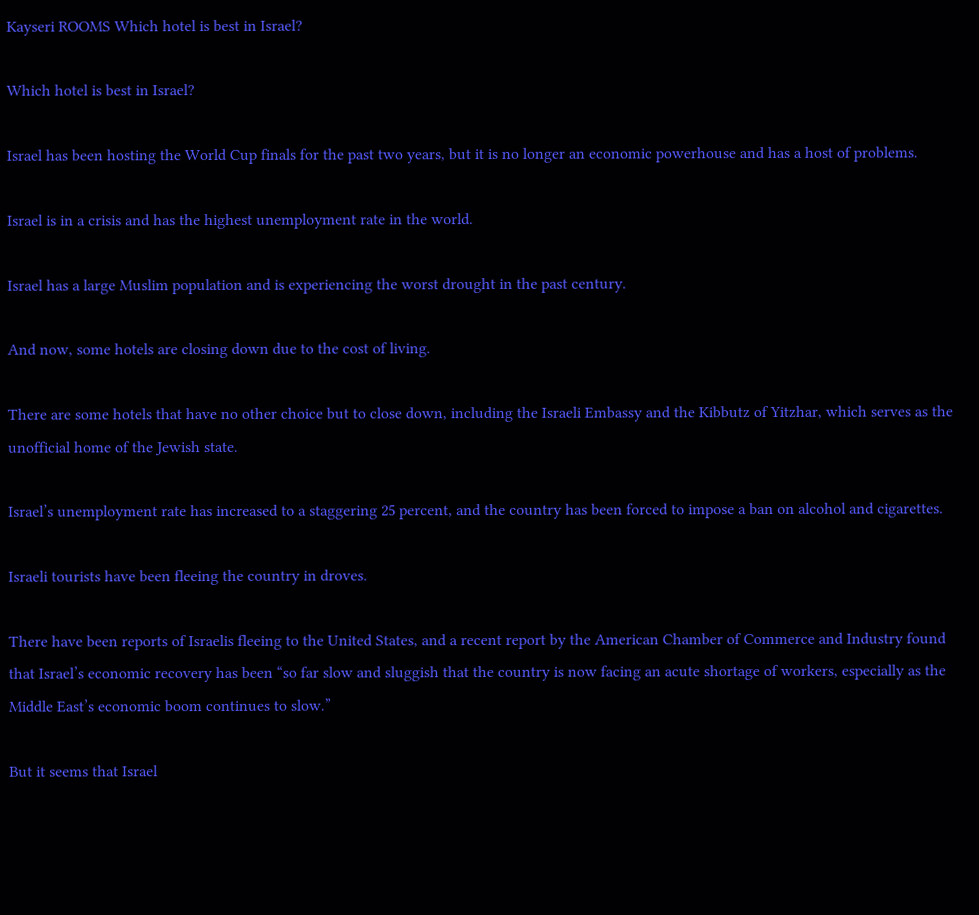Kayseri ROOMS Which hotel is best in Israel?

Which hotel is best in Israel?

Israel has been hosting the World Cup finals for the past two years, but it is no longer an economic powerhouse and has a host of problems.

Israel is in a crisis and has the highest unemployment rate in the world.

Israel has a large Muslim population and is experiencing the worst drought in the past century.

And now, some hotels are closing down due to the cost of living.

There are some hotels that have no other choice but to close down, including the Israeli Embassy and the Kibbutz of Yitzhar, which serves as the unofficial home of the Jewish state.

Israel’s unemployment rate has increased to a staggering 25 percent, and the country has been forced to impose a ban on alcohol and cigarettes.

Israeli tourists have been fleeing the country in droves.

There have been reports of Israelis fleeing to the United States, and a recent report by the American Chamber of Commerce and Industry found that Israel’s economic recovery has been “so far slow and sluggish that the country is now facing an acute shortage of workers, especially as the Middle East’s economic boom continues to slow.”

But it seems that Israel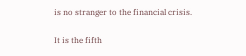is no stranger to the financial crisis.

It is the fifth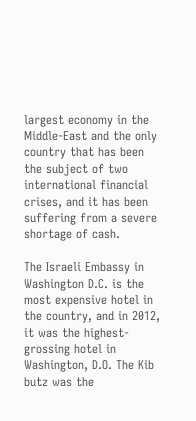largest economy in the Middle-East and the only country that has been the subject of two international financial crises, and it has been suffering from a severe shortage of cash.

The Israeli Embassy in Washington D.C. is the most expensive hotel in the country, and in 2012, it was the highest-grossing hotel in Washington, D.O. The Kib butz was the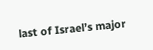last of Israel’s major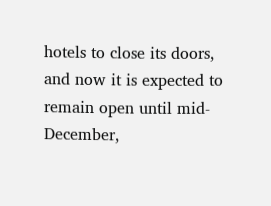hotels to close its doors, and now it is expected to remain open until mid-December,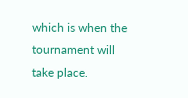which is when the tournament will take place.